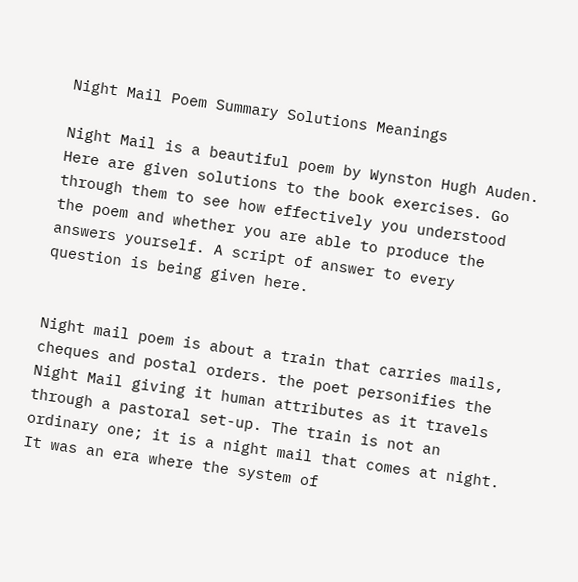Night Mail Poem Summary Solutions Meanings

Night Mail is a beautiful poem by Wynston Hugh Auden. Here are given solutions to the book exercises. Go through them to see how effectively you understood the poem and whether you are able to produce the answers yourself. A script of answer to every question is being given here.


Night mail poem is about a train that carries mails, cheques and postal orders. the poet personifies the Night Mail giving it human attributes as it travels through a pastoral set-up. The train is not an ordinary one; it is a night mail that comes at night. It was an era where the system of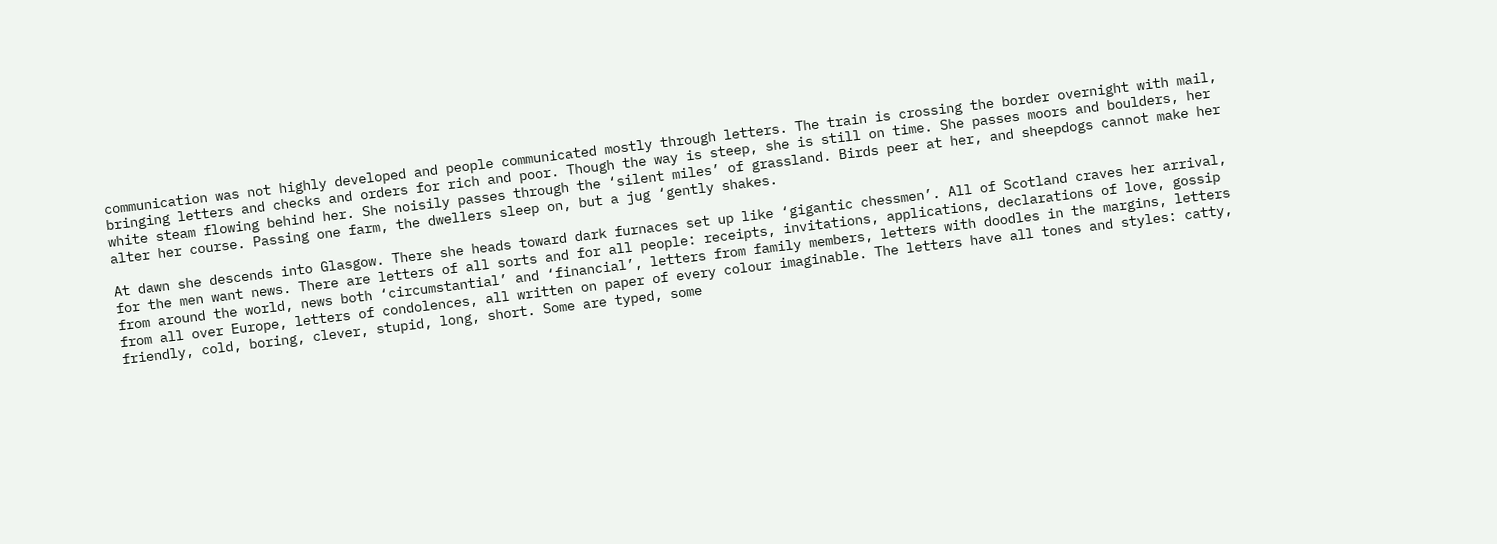communication was not highly developed and people communicated mostly through letters. The train is crossing the border overnight with mail, bringing letters and checks and orders for rich and poor. Though the way is steep, she is still on time. She passes moors and boulders, her white steam flowing behind her. She noisily passes through the ‘silent miles’ of grassland. Birds peer at her, and sheepdogs cannot make her alter her course. Passing one farm, the dwellers sleep on, but a jug ‘gently shakes.

At dawn she descends into Glasgow. There she heads toward dark furnaces set up like ‘gigantic chessmen’. All of Scotland craves her arrival, for the men want news. There are letters of all sorts and for all people: receipts, invitations, applications, declarations of love, gossip from around the world, news both ‘circumstantial’ and ‘financial’, letters from family members, letters with doodles in the margins, letters from all over Europe, letters of condolences, all written on paper of every colour imaginable. The letters have all tones and styles: catty, friendly, cold, boring, clever, stupid, long, short. Some are typed, some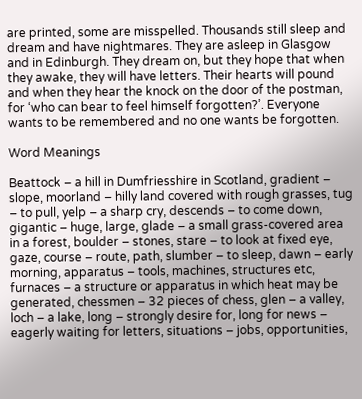are printed, some are misspelled. Thousands still sleep and dream and have nightmares. They are asleep in Glasgow and in Edinburgh. They dream on, but they hope that when they awake, they will have letters. Their hearts will pound and when they hear the knock on the door of the postman, for ‘who can bear to feel himself forgotten?’. Everyone wants to be remembered and no one wants be forgotten.

Word Meanings

Beattock – a hill in Dumfriesshire in Scotland, gradient – slope, moorland – hilly land covered with rough grasses, tug – to pull, yelp – a sharp cry, descends – to come down, gigantic – huge, large, glade – a small grass-covered area in a forest, boulder – stones, stare – to look at fixed eye, gaze, course – route, path, slumber – to sleep, dawn – early morning, apparatus – tools, machines, structures etc, furnaces – a structure or apparatus in which heat may be generated, chessmen – 32 pieces of chess, glen – a valley, loch – a lake, long – strongly desire for, long for news – eagerly waiting for letters, situations – jobs, opportunities,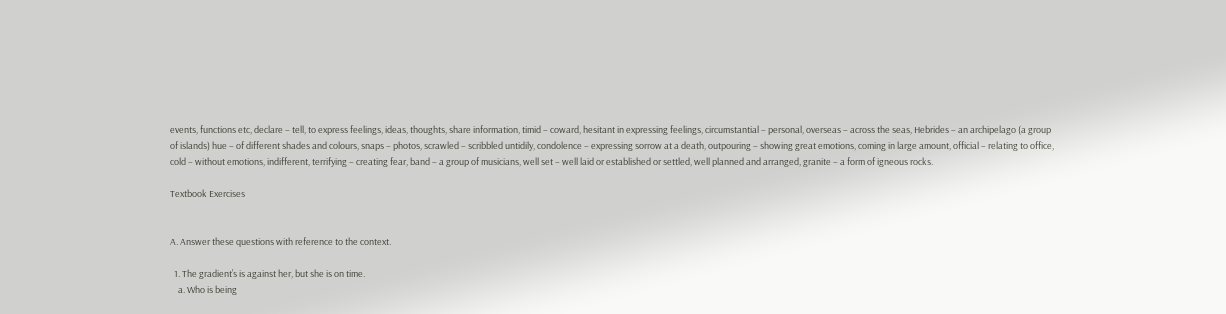events, functions etc, declare – tell, to express feelings, ideas, thoughts, share information, timid – coward, hesitant in expressing feelings, circumstantial – personal, overseas – across the seas, Hebrides – an archipelago (a group of islands) hue – of different shades and colours, snaps – photos, scrawled – scribbled untidily, condolence – expressing sorrow at a death, outpouring – showing great emotions, coming in large amount, official – relating to office, cold – without emotions, indifferent, terrifying – creating fear, band – a group of musicians, well set – well laid or established or settled, well planned and arranged, granite – a form of igneous rocks.

Textbook Exercises


A. Answer these questions with reference to the context.

  1. The gradient’s is against her, but she is on time.
    a. Who is being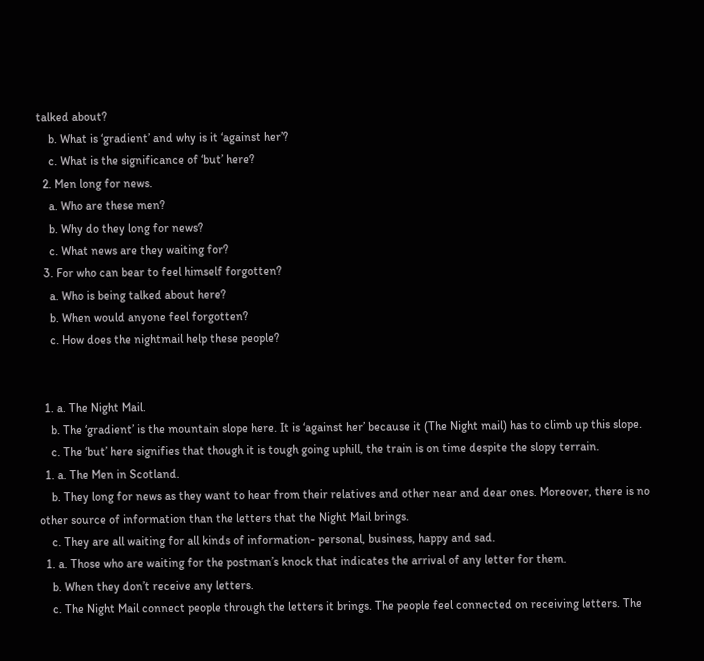talked about?
    b. What is ‘gradient’ and why is it ‘against her’?
    c. What is the significance of ‘but’ here?
  2. Men long for news.
    a. Who are these men?
    b. Why do they long for news?
    c. What news are they waiting for?
  3. For who can bear to feel himself forgotten?
    a. Who is being talked about here?
    b. When would anyone feel forgotten?
    c. How does the nightmail help these people?


  1. a. The Night Mail.
    b. The ‘gradient’ is the mountain slope here. It is ‘against her’ because it (The Night mail) has to climb up this slope.
    c. The ‘but’ here signifies that though it is tough going uphill, the train is on time despite the slopy terrain.
  1. a. The Men in Scotland.
    b. They long for news as they want to hear from their relatives and other near and dear ones. Moreover, there is no other source of information than the letters that the Night Mail brings.
    c. They are all waiting for all kinds of information- personal, business, happy and sad.
  1. a. Those who are waiting for the postman’s knock that indicates the arrival of any letter for them.
    b. When they don’t receive any letters.
    c. The Night Mail connect people through the letters it brings. The people feel connected on receiving letters. The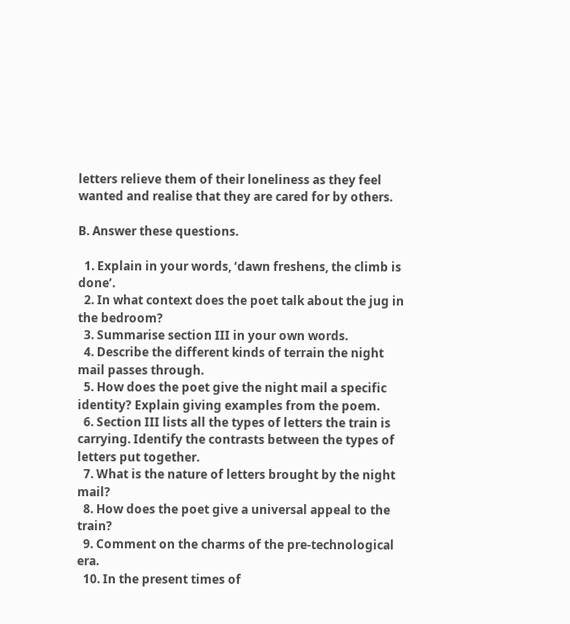letters relieve them of their loneliness as they feel wanted and realise that they are cared for by others.

B. Answer these questions.

  1. Explain in your words, ‘dawn freshens, the climb is done’.
  2. In what context does the poet talk about the jug in the bedroom?
  3. Summarise section III in your own words.
  4. Describe the different kinds of terrain the night mail passes through.
  5. How does the poet give the night mail a specific identity? Explain giving examples from the poem.
  6. Section III lists all the types of letters the train is carrying. Identify the contrasts between the types of letters put together.
  7. What is the nature of letters brought by the night mail?
  8. How does the poet give a universal appeal to the train?
  9. Comment on the charms of the pre-technological era.
  10. In the present times of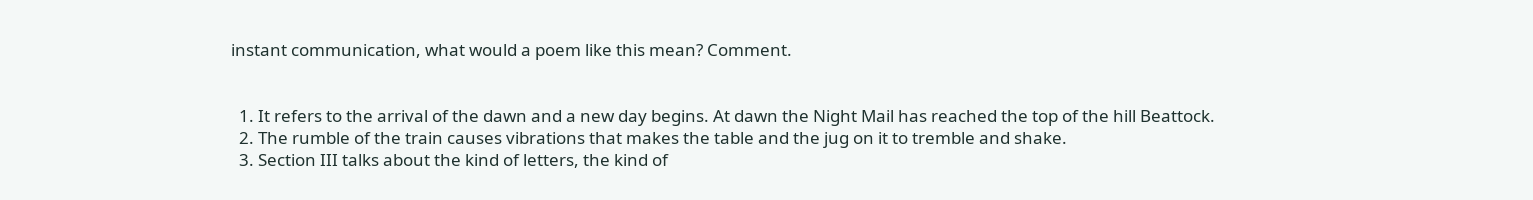instant communication, what would a poem like this mean? Comment.


  1. It refers to the arrival of the dawn and a new day begins. At dawn the Night Mail has reached the top of the hill Beattock.
  2. The rumble of the train causes vibrations that makes the table and the jug on it to tremble and shake.
  3. Section III talks about the kind of letters, the kind of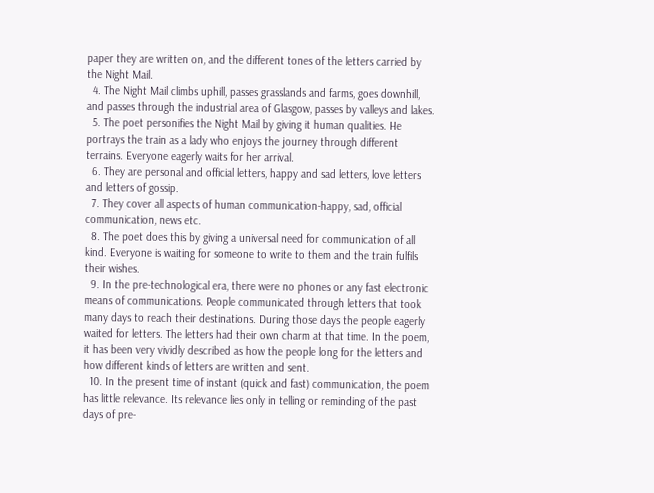paper they are written on, and the different tones of the letters carried by the Night Mail.
  4. The Night Mail climbs uphill, passes grasslands and farms, goes downhill, and passes through the industrial area of Glasgow, passes by valleys and lakes.
  5. The poet personifies the Night Mail by giving it human qualities. He portrays the train as a lady who enjoys the journey through different terrains. Everyone eagerly waits for her arrival.
  6. They are personal and official letters, happy and sad letters, love letters and letters of gossip.
  7. They cover all aspects of human communication-happy, sad, official communication, news etc.
  8. The poet does this by giving a universal need for communication of all kind. Everyone is waiting for someone to write to them and the train fulfils their wishes.
  9. In the pre-technological era, there were no phones or any fast electronic means of communications. People communicated through letters that took many days to reach their destinations. During those days the people eagerly waited for letters. The letters had their own charm at that time. In the poem, it has been very vividly described as how the people long for the letters and how different kinds of letters are written and sent.
  10. In the present time of instant (quick and fast) communication, the poem has little relevance. Its relevance lies only in telling or reminding of the past days of pre-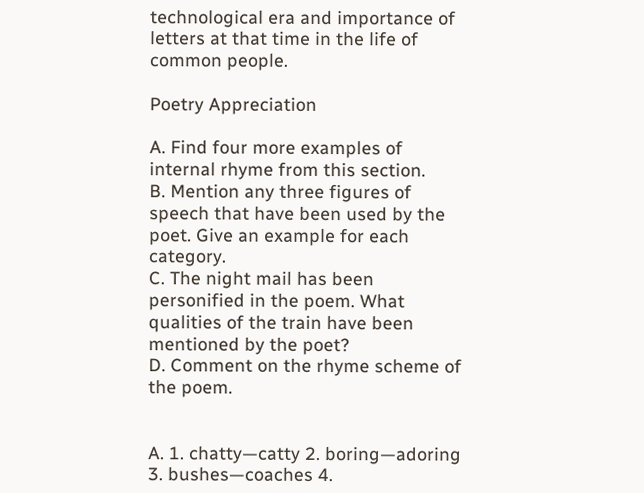technological era and importance of letters at that time in the life of common people.

Poetry Appreciation

A. Find four more examples of internal rhyme from this section.
B. Mention any three figures of speech that have been used by the poet. Give an example for each category.
C. The night mail has been personified in the poem. What qualities of the train have been mentioned by the poet?
D. Comment on the rhyme scheme of the poem.


A. 1. chatty—catty 2. boring—adoring 3. bushes—coaches 4.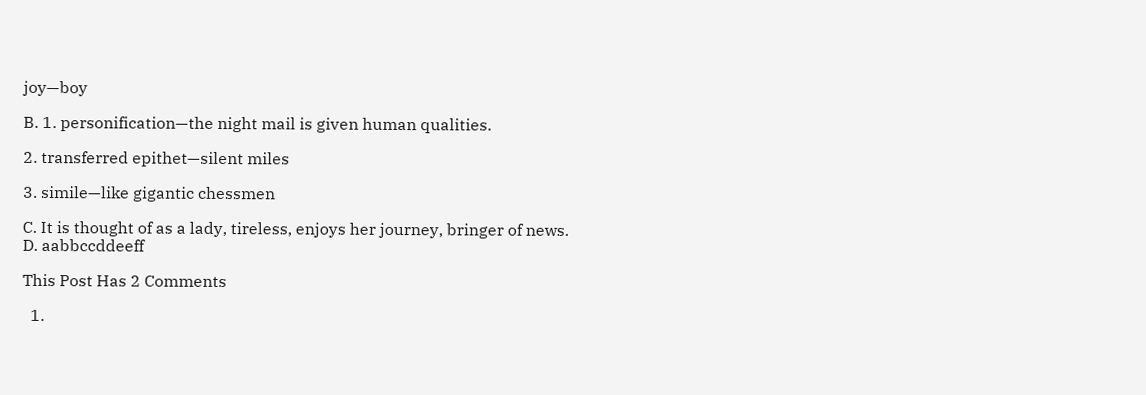joy—boy

B. 1. personification—the night mail is given human qualities.

2. transferred epithet—silent miles

3. simile—like gigantic chessmen

C. It is thought of as a lady, tireless, enjoys her journey, bringer of news.
D. aabbccddeeff

This Post Has 2 Comments

  1.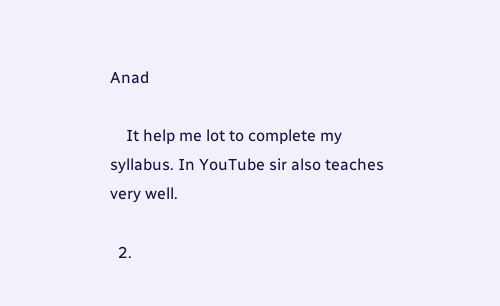Anad

    It help me lot to complete my syllabus. In YouTube sir also teaches very well.

  2.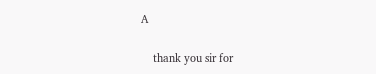A

    thank you sir for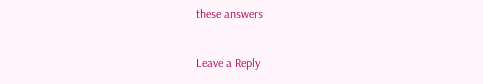these answers

Leave a Reply